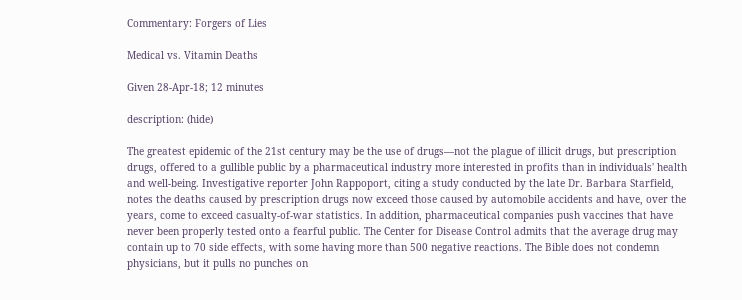Commentary: Forgers of Lies

Medical vs. Vitamin Deaths

Given 28-Apr-18; 12 minutes

description: (hide)

The greatest epidemic of the 21st century may be the use of drugs—not the plague of illicit drugs, but prescription drugs, offered to a gullible public by a pharmaceutical industry more interested in profits than in individuals' health and well-being. Investigative reporter John Rappoport, citing a study conducted by the late Dr. Barbara Starfield, notes the deaths caused by prescription drugs now exceed those caused by automobile accidents and have, over the years, come to exceed casualty-of-war statistics. In addition, pharmaceutical companies push vaccines that have never been properly tested onto a fearful public. The Center for Disease Control admits that the average drug may contain up to 70 side effects, with some having more than 500 negative reactions. The Bible does not condemn physicians, but it pulls no punches on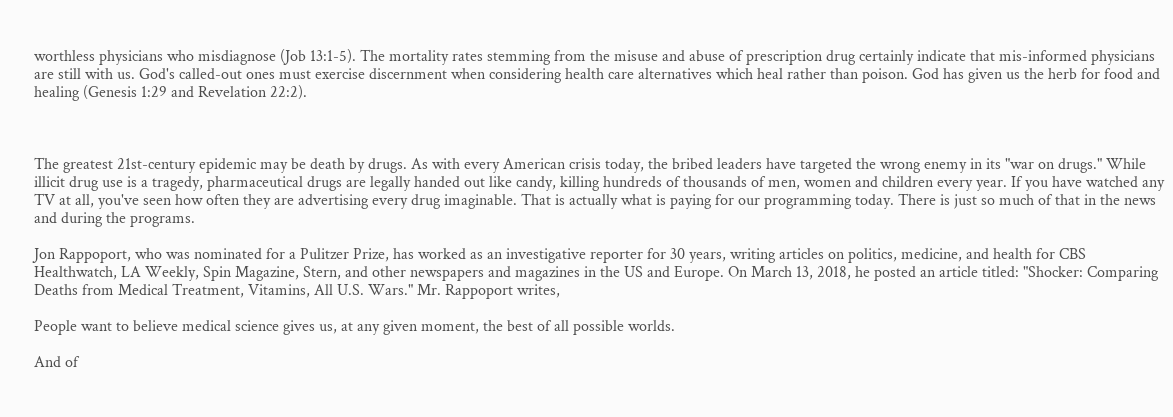worthless physicians who misdiagnose (Job 13:1-5). The mortality rates stemming from the misuse and abuse of prescription drug certainly indicate that mis-informed physicians are still with us. God's called-out ones must exercise discernment when considering health care alternatives which heal rather than poison. God has given us the herb for food and healing (Genesis 1:29 and Revelation 22:2).



The greatest 21st-century epidemic may be death by drugs. As with every American crisis today, the bribed leaders have targeted the wrong enemy in its "war on drugs." While illicit drug use is a tragedy, pharmaceutical drugs are legally handed out like candy, killing hundreds of thousands of men, women and children every year. If you have watched any TV at all, you've seen how often they are advertising every drug imaginable. That is actually what is paying for our programming today. There is just so much of that in the news and during the programs.

Jon Rappoport, who was nominated for a Pulitzer Prize, has worked as an investigative reporter for 30 years, writing articles on politics, medicine, and health for CBS Healthwatch, LA Weekly, Spin Magazine, Stern, and other newspapers and magazines in the US and Europe. On March 13, 2018, he posted an article titled: "Shocker: Comparing Deaths from Medical Treatment, Vitamins, All U.S. Wars." Mr. Rappoport writes,

People want to believe medical science gives us, at any given moment, the best of all possible worlds.

And of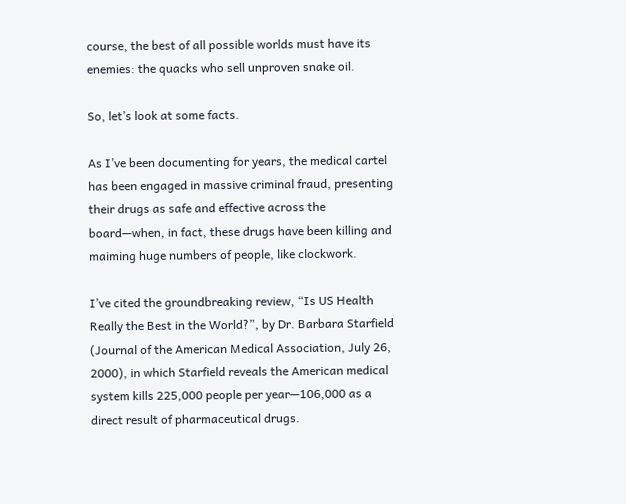course, the best of all possible worlds must have its enemies: the quacks who sell unproven snake oil.

So, let’s look at some facts.

As I’ve been documenting for years, the medical cartel has been engaged in massive criminal fraud, presenting their drugs as safe and effective across the board—when, in fact, these drugs have been killing and maiming huge numbers of people, like clockwork.

I’ve cited the groundbreaking review, “Is US Health Really the Best in the World?”, by Dr. Barbara Starfield (Journal of the American Medical Association, July 26, 2000), in which Starfield reveals the American medical system kills 225,000 people per year—106,000 as a direct result of pharmaceutical drugs.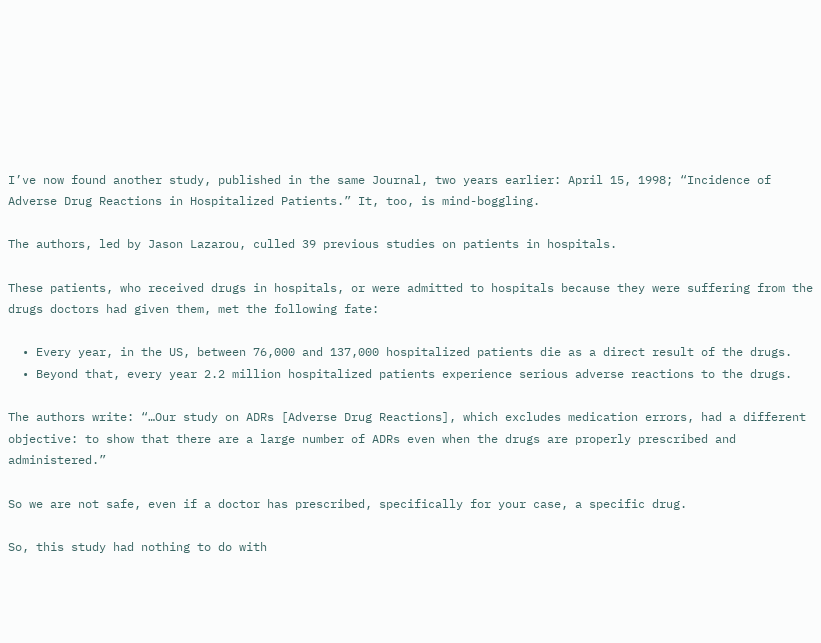I’ve now found another study, published in the same Journal, two years earlier: April 15, 1998; “Incidence of Adverse Drug Reactions in Hospitalized Patients.” It, too, is mind-boggling.

The authors, led by Jason Lazarou, culled 39 previous studies on patients in hospitals.

These patients, who received drugs in hospitals, or were admitted to hospitals because they were suffering from the drugs doctors had given them, met the following fate:

  • Every year, in the US, between 76,000 and 137,000 hospitalized patients die as a direct result of the drugs.
  • Beyond that, every year 2.2 million hospitalized patients experience serious adverse reactions to the drugs.

The authors write: “…Our study on ADRs [Adverse Drug Reactions], which excludes medication errors, had a different objective: to show that there are a large number of ADRs even when the drugs are properly prescribed and administered.”

So we are not safe, even if a doctor has prescribed, specifically for your case, a specific drug.

So, this study had nothing to do with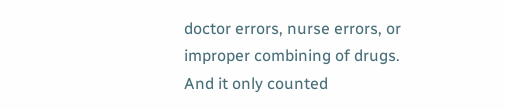doctor errors, nurse errors, or improper combining of drugs. And it only counted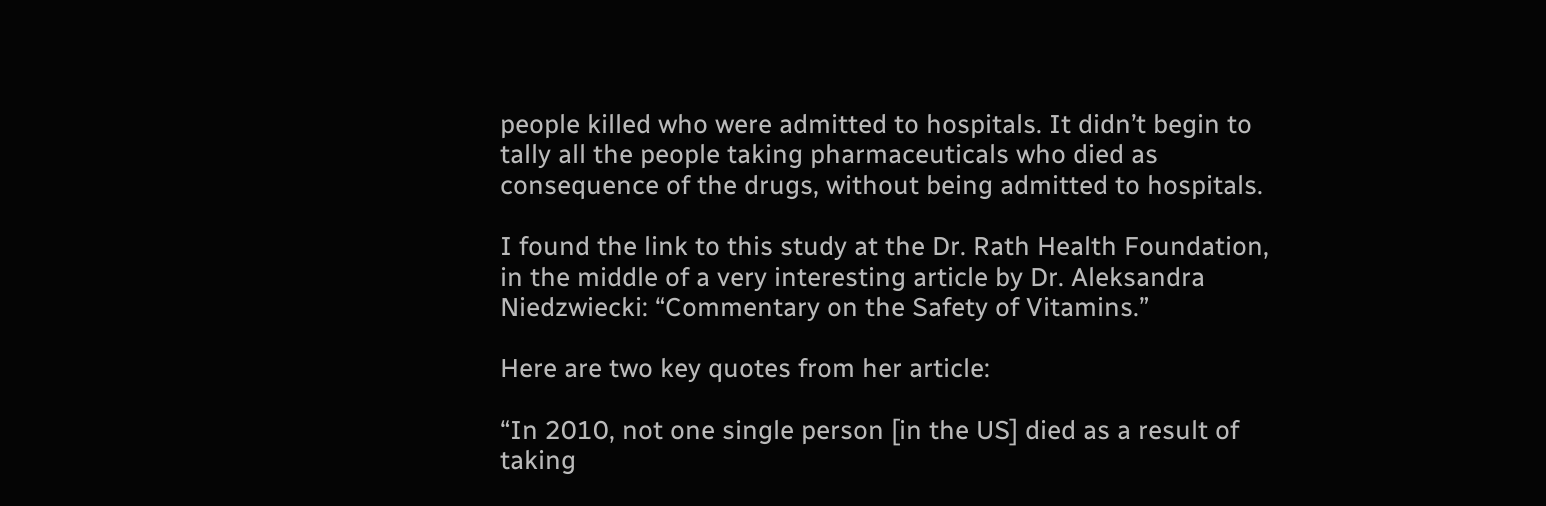people killed who were admitted to hospitals. It didn’t begin to tally all the people taking pharmaceuticals who died as consequence of the drugs, without being admitted to hospitals.

I found the link to this study at the Dr. Rath Health Foundation, in the middle of a very interesting article by Dr. Aleksandra Niedzwiecki: “Commentary on the Safety of Vitamins.”

Here are two key quotes from her article:

“In 2010, not one single person [in the US] died as a result of taking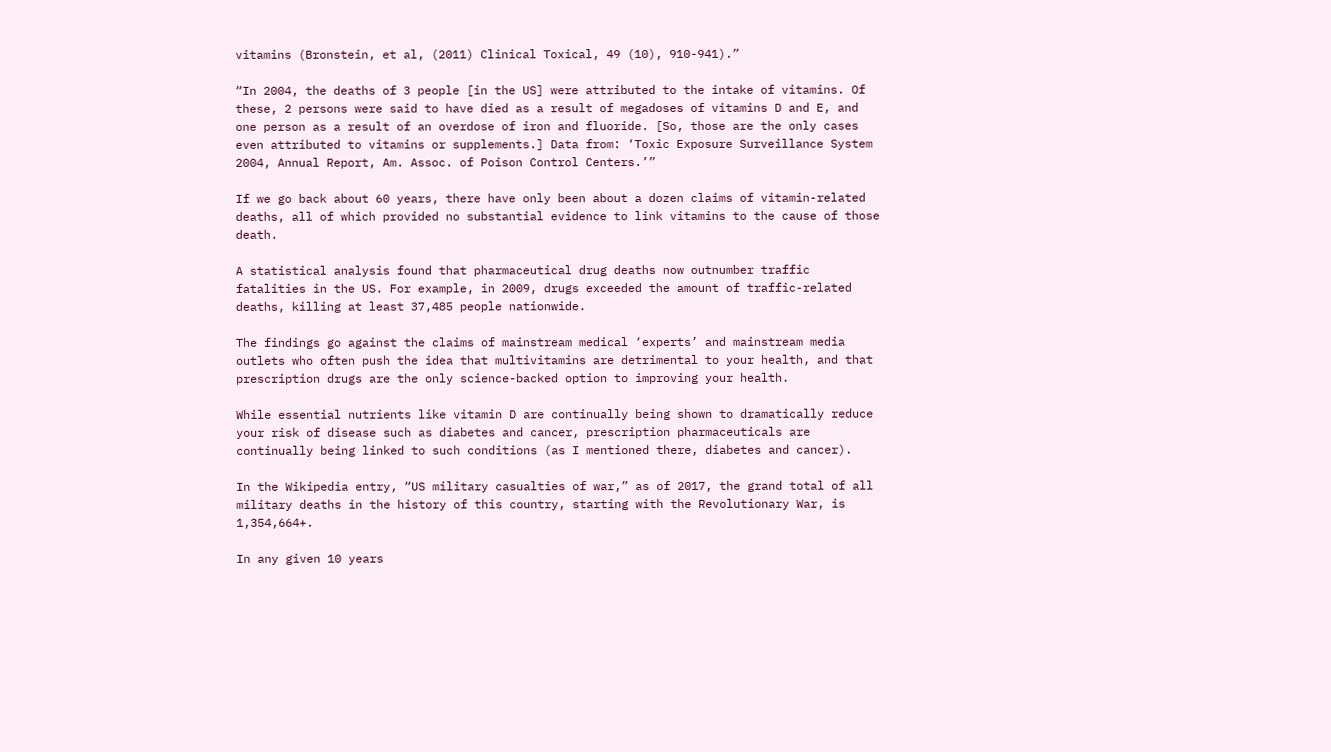vitamins (Bronstein, et al, (2011) Clinical Toxical, 49 (10), 910-941).”

“In 2004, the deaths of 3 people [in the US] were attributed to the intake of vitamins. Of these, 2 persons were said to have died as a result of megadoses of vitamins D and E, and one person as a result of an overdose of iron and fluoride. [So, those are the only cases even attributed to vitamins or supplements.] Data from: ‘Toxic Exposure Surveillance System 2004, Annual Report, Am. Assoc. of Poison Control Centers.’”

If we go back about 60 years, there have only been about a dozen claims of vitamin-related deaths, all of which provided no substantial evidence to link vitamins to the cause of those death.

A statistical analysis found that pharmaceutical drug deaths now outnumber traffic fatalities in the US. For example, in 2009, drugs exceeded the amount of traffic-related deaths, killing at least 37,485 people nationwide.

The findings go against the claims of mainstream medical ‘experts’ and mainstream media outlets who often push the idea that multivitamins are detrimental to your health, and that prescription drugs are the only science-backed option to improving your health.

While essential nutrients like vitamin D are continually being shown to dramatically reduce your risk of disease such as diabetes and cancer, prescription pharmaceuticals are continually being linked to such conditions (as I mentioned there, diabetes and cancer).

In the Wikipedia entry, “US military casualties of war,” as of 2017, the grand total of all military deaths in the history of this country, starting with the Revolutionary War, is 1,354,664+.

In any given 10 years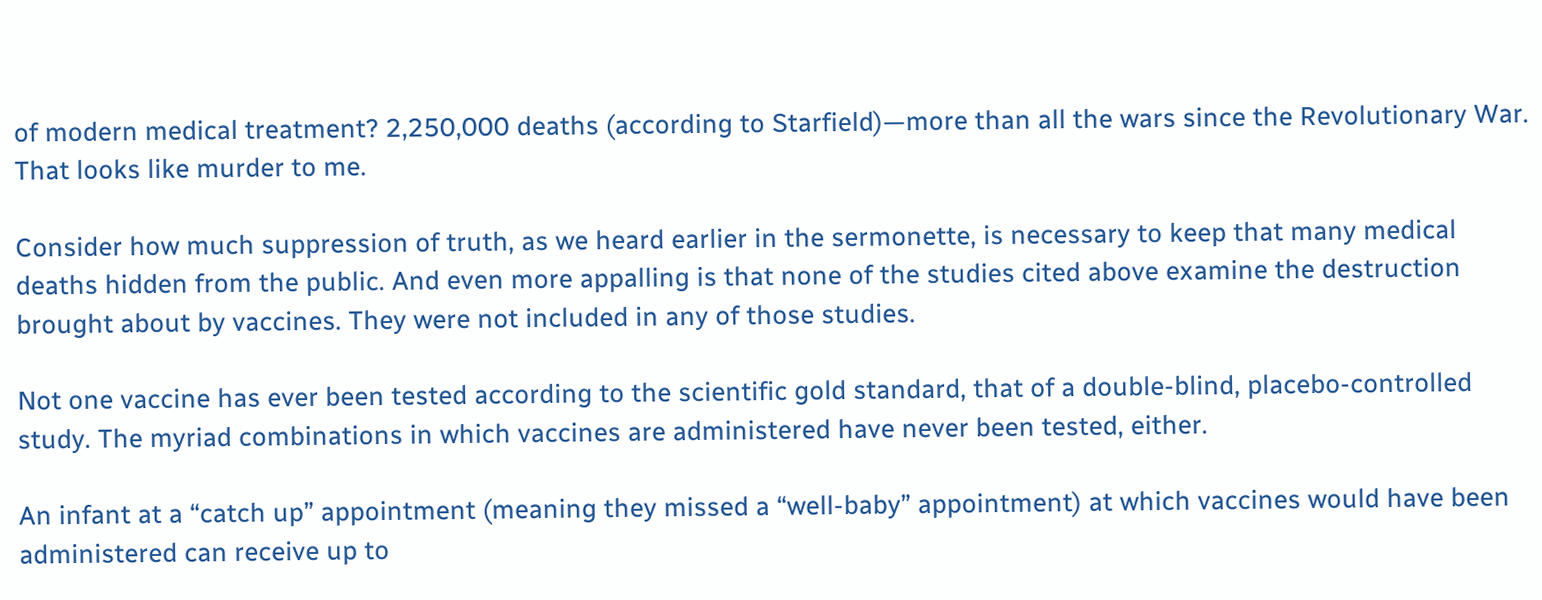of modern medical treatment? 2,250,000 deaths (according to Starfield)—more than all the wars since the Revolutionary War. That looks like murder to me.

Consider how much suppression of truth, as we heard earlier in the sermonette, is necessary to keep that many medical deaths hidden from the public. And even more appalling is that none of the studies cited above examine the destruction brought about by vaccines. They were not included in any of those studies.

Not one vaccine has ever been tested according to the scientific gold standard, that of a double-blind, placebo-controlled study. The myriad combinations in which vaccines are administered have never been tested, either.

An infant at a “catch up” appointment (meaning they missed a “well-baby” appointment) at which vaccines would have been administered can receive up to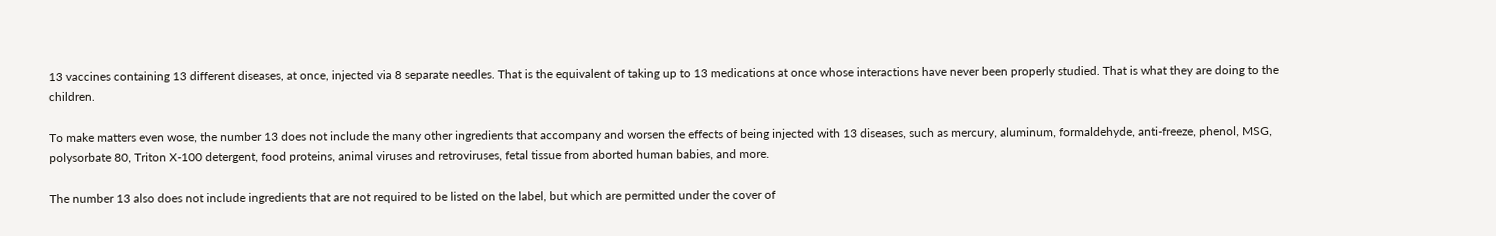13 vaccines containing 13 different diseases, at once, injected via 8 separate needles. That is the equivalent of taking up to 13 medications at once whose interactions have never been properly studied. That is what they are doing to the children.

To make matters even wose, the number 13 does not include the many other ingredients that accompany and worsen the effects of being injected with 13 diseases, such as mercury, aluminum, formaldehyde, anti-freeze, phenol, MSG, polysorbate 80, Triton X-100 detergent, food proteins, animal viruses and retroviruses, fetal tissue from aborted human babies, and more.

The number 13 also does not include ingredients that are not required to be listed on the label, but which are permitted under the cover of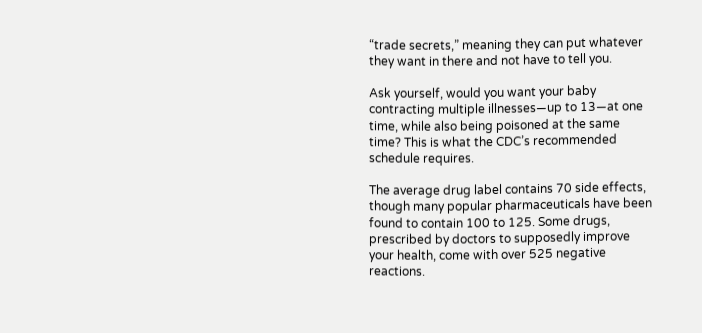“trade secrets,” meaning they can put whatever they want in there and not have to tell you.

Ask yourself, would you want your baby contracting multiple illnesses—up to 13—at one time, while also being poisoned at the same time? This is what the CDC’s recommended schedule requires.

The average drug label contains 70 side effects, though many popular pharmaceuticals have been found to contain 100 to 125. Some drugs, prescribed by doctors to supposedly improve your health, come with over 525 negative reactions.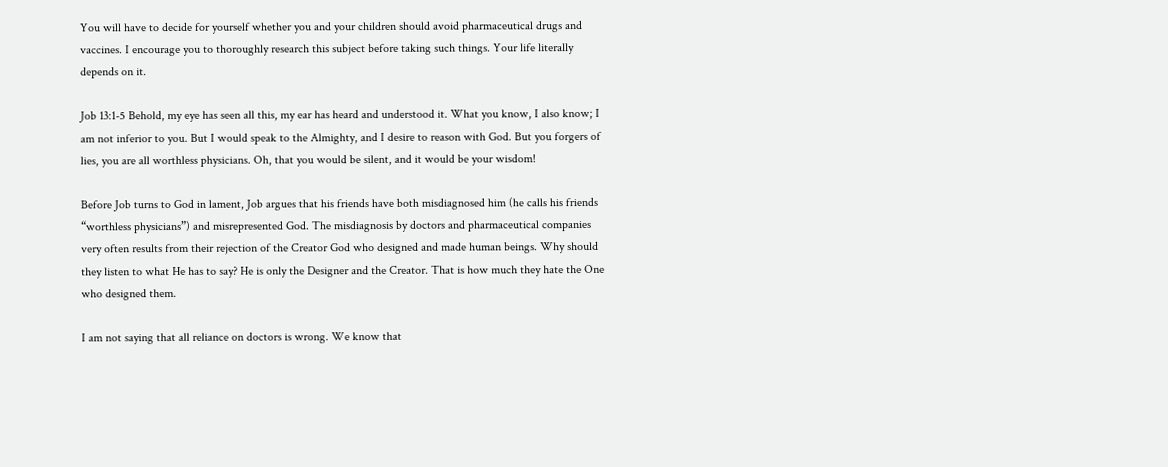You will have to decide for yourself whether you and your children should avoid pharmaceutical drugs and vaccines. I encourage you to thoroughly research this subject before taking such things. Your life literally depends on it.

Job 13:1-5 Behold, my eye has seen all this, my ear has heard and understood it. What you know, I also know; I am not inferior to you. But I would speak to the Almighty, and I desire to reason with God. But you forgers of lies, you are all worthless physicians. Oh, that you would be silent, and it would be your wisdom!

Before Job turns to God in lament, Job argues that his friends have both misdiagnosed him (he calls his friends “worthless physicians”) and misrepresented God. The misdiagnosis by doctors and pharmaceutical companies very often results from their rejection of the Creator God who designed and made human beings. Why should they listen to what He has to say? He is only the Designer and the Creator. That is how much they hate the One who designed them.

I am not saying that all reliance on doctors is wrong. We know that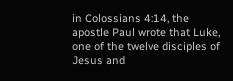in Colossians 4:14, the apostle Paul wrote that Luke, one of the twelve disciples of Jesus and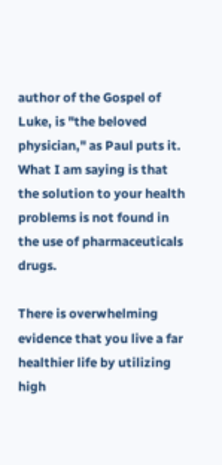author of the Gospel of Luke, is "the beloved physician," as Paul puts it. What I am saying is that the solution to your health problems is not found in the use of pharmaceuticals drugs.

There is overwhelming evidence that you live a far healthier life by utilizing high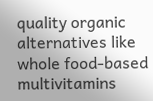quality organic alternatives like whole food-based multivitamins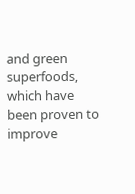and green superfoods, which have been proven to improve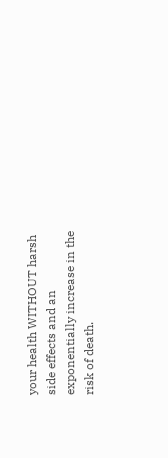your health WITHOUT harsh side effects and an exponentially increase in the risk of death.